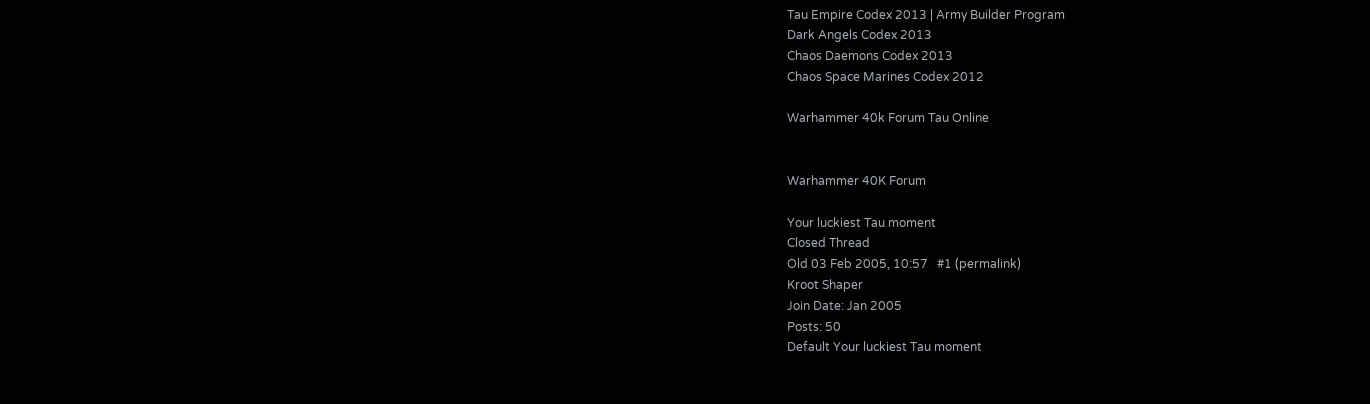Tau Empire Codex 2013 | Army Builder Program
Dark Angels Codex 2013
Chaos Daemons Codex 2013
Chaos Space Marines Codex 2012

Warhammer 40k Forum Tau Online


Warhammer 40K Forum

Your luckiest Tau moment
Closed Thread
Old 03 Feb 2005, 10:57   #1 (permalink)
Kroot Shaper
Join Date: Jan 2005
Posts: 50
Default Your luckiest Tau moment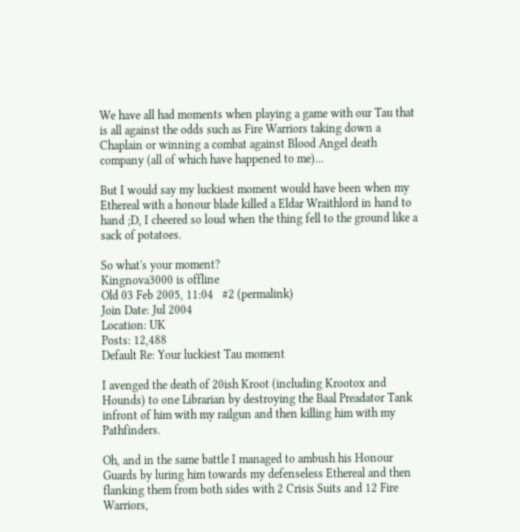We have all had moments when playing a game with our Tau that is all against the odds such as Fire Warriors taking down a Chaplain or winning a combat against Blood Angel death company (all of which have happened to me)...

But I would say my luckiest moment would have been when my Ethereal with a honour blade killed a Eldar Wraithlord in hand to hand ;D, I cheered so loud when the thing fell to the ground like a sack of potatoes.

So what's your moment?
Kingnova3000 is offline
Old 03 Feb 2005, 11:04   #2 (permalink)
Join Date: Jul 2004
Location: UK
Posts: 12,488
Default Re: Your luckiest Tau moment

I avenged the death of 20ish Kroot (including Krootox and Hounds) to one Librarian by destroying the Baal Preadator Tank infront of him with my railgun and then killing him with my Pathfinders.

Oh, and in the same battle I managed to ambush his Honour Guards by luring him towards my defenseless Ethereal and then flanking them from both sides with 2 Crisis Suits and 12 Fire Warriors,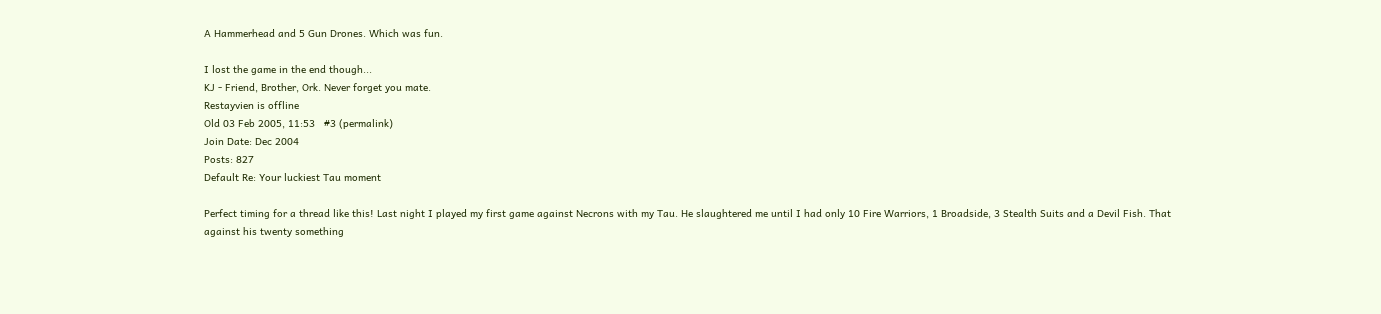A Hammerhead and 5 Gun Drones. Which was fun.

I lost the game in the end though...
KJ - Friend, Brother, Ork. Never forget you mate.
Restayvien is offline
Old 03 Feb 2005, 11:53   #3 (permalink)
Join Date: Dec 2004
Posts: 827
Default Re: Your luckiest Tau moment

Perfect timing for a thread like this! Last night I played my first game against Necrons with my Tau. He slaughtered me until I had only 10 Fire Warriors, 1 Broadside, 3 Stealth Suits and a Devil Fish. That against his twenty something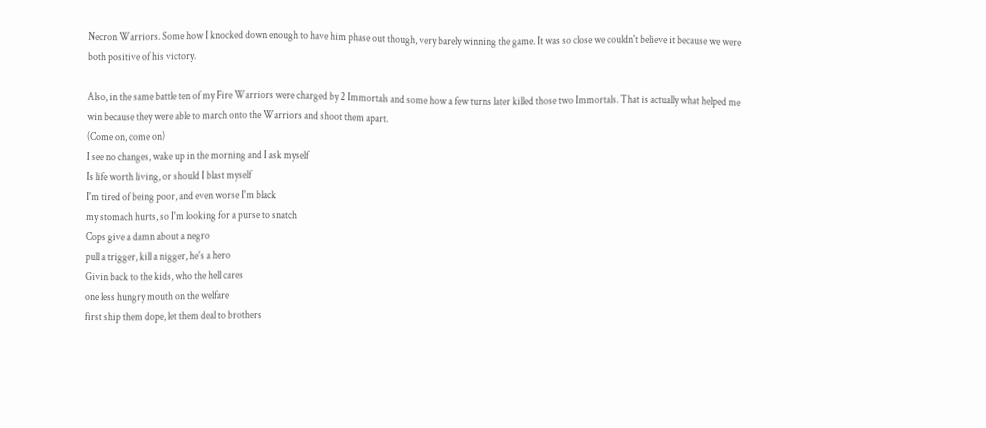Necron Warriors. Some how I knocked down enough to have him phase out though, very barely winning the game. It was so close we couldn't believe it because we were both positive of his victory.

Also, in the same battle ten of my Fire Warriors were charged by 2 Immortals and some how a few turns later killed those two Immortals. That is actually what helped me win because they were able to march onto the Warriors and shoot them apart.
(Come on, come on)
I see no changes, wake up in the morning and I ask myself
Is life worth living, or should I blast myself
I'm tired of being poor, and even worse I'm black
my stomach hurts, so I'm looking for a purse to snatch
Cops give a damn about a negro
pull a trigger, kill a nigger, he's a hero
Givin back to the kids, who the hell cares
one less hungry mouth on the welfare
first ship them dope, let them deal to brothers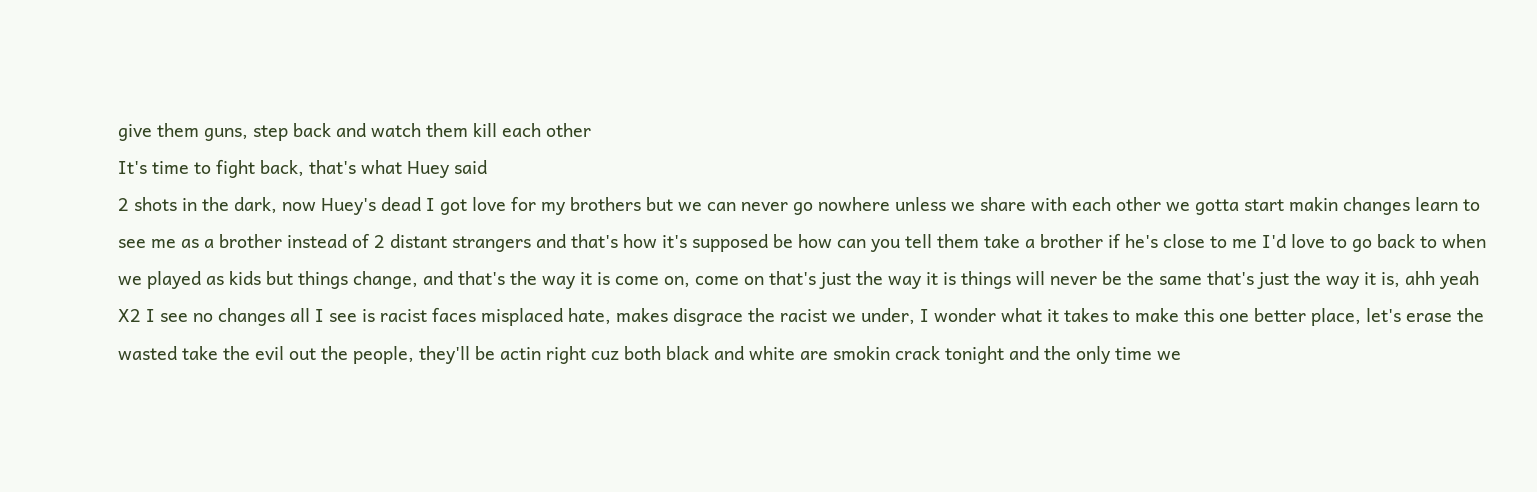give them guns, step back and watch them kill each other
It's time to fight back, that's what Huey said
2 shots in the dark, now Huey's dead I got love for my brothers but we can never go nowhere unless we share with each other we gotta start makin changes learn to see me as a brother instead of 2 distant strangers and that's how it's supposed be how can you tell them take a brother if he's close to me I'd love to go back to when we played as kids but things change, and that's the way it is come on, come on that's just the way it is things will never be the same that's just the way it is, ahh yeah X2 I see no changes all I see is racist faces misplaced hate, makes disgrace the racist we under, I wonder what it takes to make this one better place, let's erase the wasted take the evil out the people, they'll be actin right cuz both black and white are smokin crack tonight and the only time we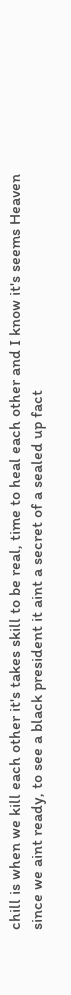chill is when we kill each other it's takes skill to be real, time to heal each other and I know it's seems Heaven since we aint ready, to see a black president it aint a secret of a sealed up fact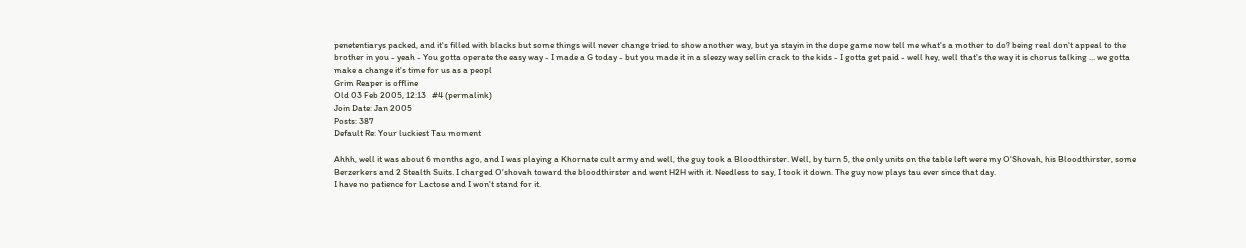penetentiarys packed, and it's filled with blacks but some things will never change tried to show another way, but ya stayin in the dope game now tell me what's a mother to do? being real don't appeal to the brother in you - yeah - You gotta operate the easy way - I made a G today - but you made it in a sleezy way sellin crack to the kids - I gotta get paid - well hey, well that's the way it is chorus talking ... we gotta make a change it's time for us as a peopl
Grim Reaper is offline
Old 03 Feb 2005, 12:13   #4 (permalink)
Join Date: Jan 2005
Posts: 387
Default Re: Your luckiest Tau moment

Ahhh, well it was about 6 months ago, and I was playing a Khornate cult army and well, the guy took a Bloodthirster. Well, by turn 5, the only units on the table left were my O'Shovah, his Bloodthirster, some Berzerkers and 2 Stealth Suits. I charged O'shovah toward the bloodthirster and went H2H with it. Needless to say, I took it down. The guy now plays tau ever since that day.
I have no patience for Lactose and I won't stand for it.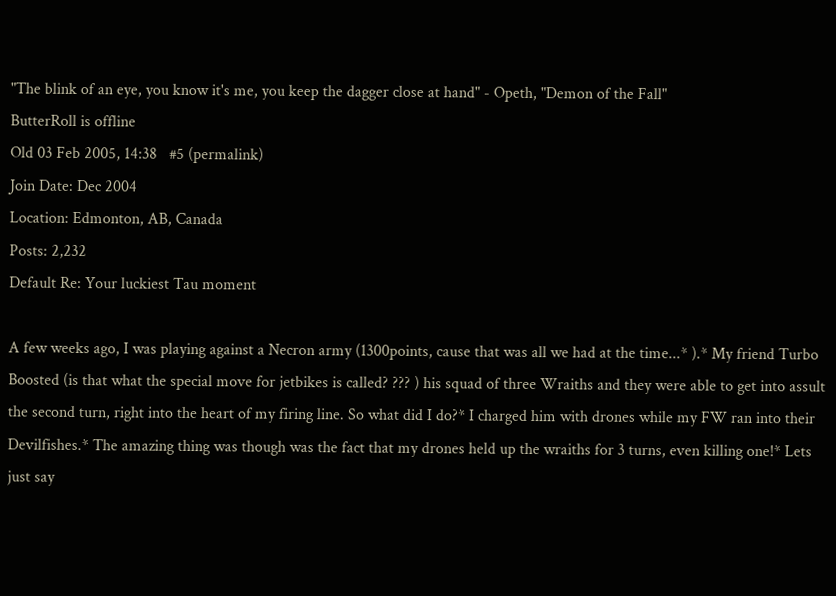"The blink of an eye, you know it's me, you keep the dagger close at hand" - Opeth, "Demon of the Fall"
ButterRoll is offline
Old 03 Feb 2005, 14:38   #5 (permalink)
Join Date: Dec 2004
Location: Edmonton, AB, Canada
Posts: 2,232
Default Re: Your luckiest Tau moment

A few weeks ago, I was playing against a Necron army (1300points, cause that was all we had at the time...* ).* My friend Turbo Boosted (is that what the special move for jetbikes is called? ??? ) his squad of three Wraiths and they were able to get into assult the second turn, right into the heart of my firing line. So what did I do?* I charged him with drones while my FW ran into their Devilfishes.* The amazing thing was though was the fact that my drones held up the wraiths for 3 turns, even killing one!* Lets just say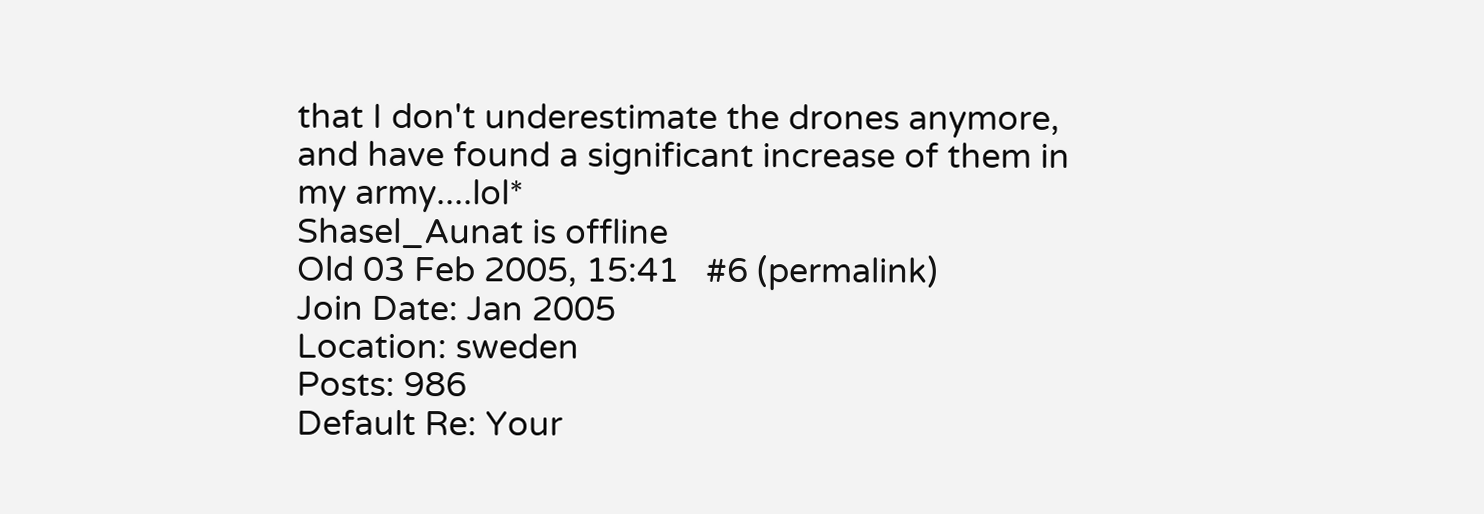that I don't underestimate the drones anymore, and have found a significant increase of them in my army....lol*
Shasel_Aunat is offline
Old 03 Feb 2005, 15:41   #6 (permalink)
Join Date: Jan 2005
Location: sweden
Posts: 986
Default Re: Your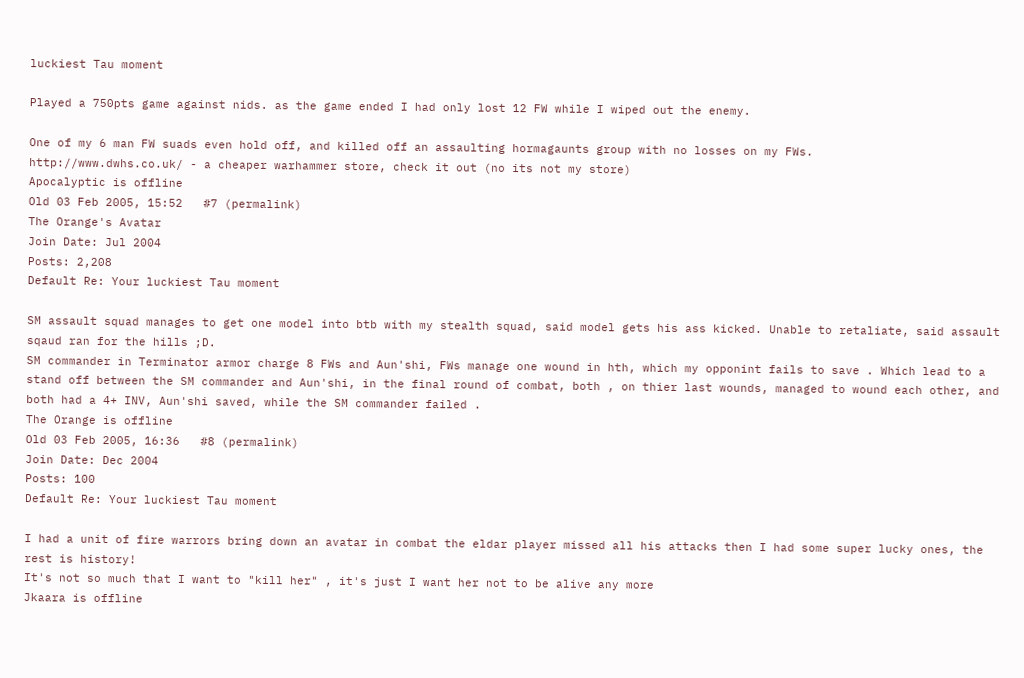luckiest Tau moment

Played a 750pts game against nids. as the game ended I had only lost 12 FW while I wiped out the enemy.

One of my 6 man FW suads even hold off, and killed off an assaulting hormagaunts group with no losses on my FWs.
http://www.dwhs.co.uk/ - a cheaper warhammer store, check it out (no its not my store)
Apocalyptic is offline
Old 03 Feb 2005, 15:52   #7 (permalink)
The Orange's Avatar
Join Date: Jul 2004
Posts: 2,208
Default Re: Your luckiest Tau moment

SM assault squad manages to get one model into btb with my stealth squad, said model gets his ass kicked. Unable to retaliate, said assault sqaud ran for the hills ;D.
SM commander in Terminator armor charge 8 FWs and Aun'shi, FWs manage one wound in hth, which my opponint fails to save . Which lead to a stand off between the SM commander and Aun'shi, in the final round of combat, both , on thier last wounds, managed to wound each other, and both had a 4+ INV, Aun'shi saved, while the SM commander failed .
The Orange is offline
Old 03 Feb 2005, 16:36   #8 (permalink)
Join Date: Dec 2004
Posts: 100
Default Re: Your luckiest Tau moment

I had a unit of fire warrors bring down an avatar in combat the eldar player missed all his attacks then I had some super lucky ones, the rest is history!
It's not so much that I want to "kill her" , it's just I want her not to be alive any more
Jkaara is offline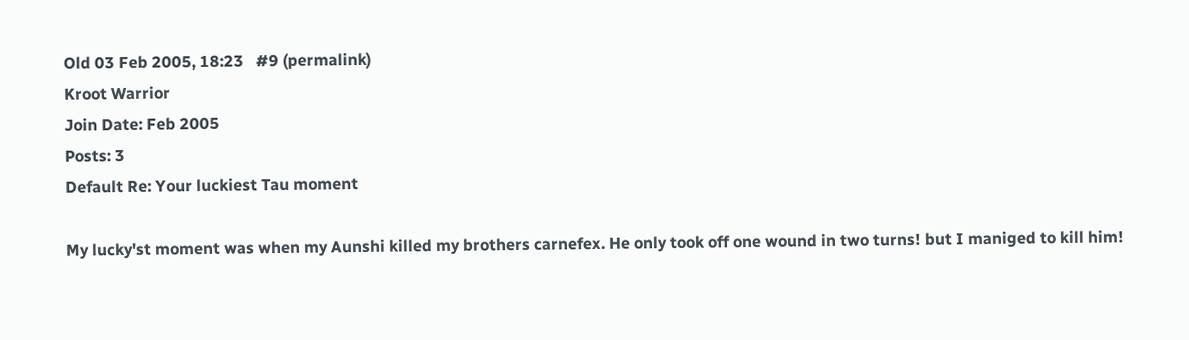Old 03 Feb 2005, 18:23   #9 (permalink)
Kroot Warrior
Join Date: Feb 2005
Posts: 3
Default Re: Your luckiest Tau moment

My lucky'st moment was when my Aunshi killed my brothers carnefex. He only took off one wound in two turns! but I maniged to kill him!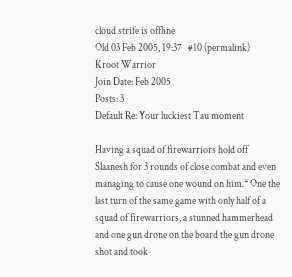cloud strife is offline
Old 03 Feb 2005, 19:37   #10 (permalink)
Kroot Warrior
Join Date: Feb 2005
Posts: 3
Default Re: Your luckiest Tau moment

Having a squad of firewarriors hold off Slaanesh for 3 rounds of close combat and even managing to cause one wound on him.* One the last turn of the same game with only half of a squad of firewarriors, a stunned hammerhead and one gun drone on the board the gun drone shot and took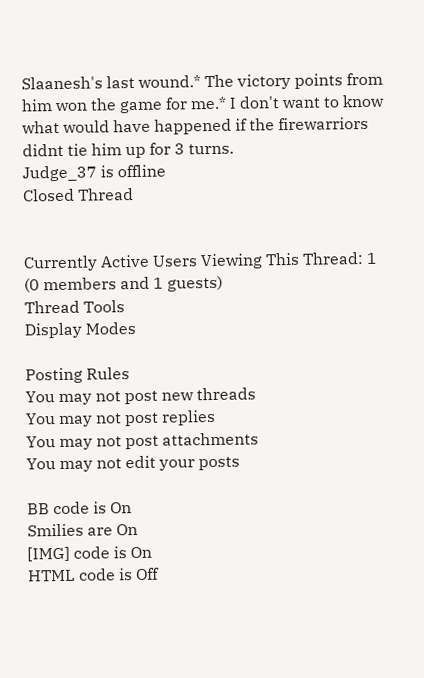Slaanesh's last wound.* The victory points from him won the game for me.* I don't want to know what would have happened if the firewarriors didnt tie him up for 3 turns.
Judge_37 is offline
Closed Thread


Currently Active Users Viewing This Thread: 1 (0 members and 1 guests)
Thread Tools
Display Modes

Posting Rules
You may not post new threads
You may not post replies
You may not post attachments
You may not edit your posts

BB code is On
Smilies are On
[IMG] code is On
HTML code is Off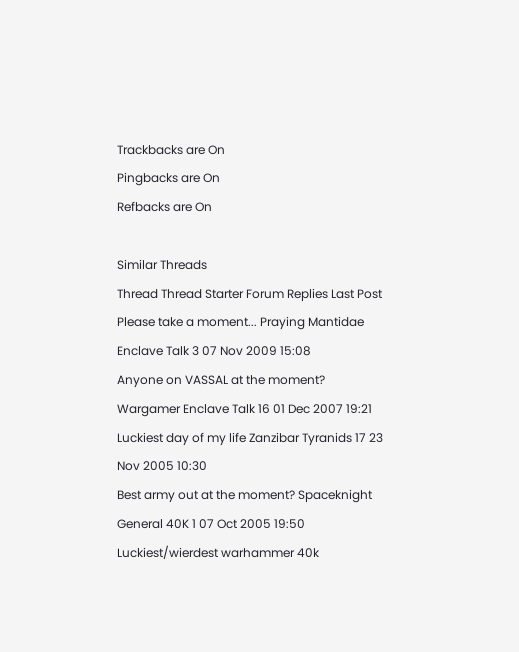Trackbacks are On
Pingbacks are On
Refbacks are On

Similar Threads
Thread Thread Starter Forum Replies Last Post
Please take a moment... Praying Mantidae Enclave Talk 3 07 Nov 2009 15:08
Anyone on VASSAL at the moment? Wargamer Enclave Talk 16 01 Dec 2007 19:21
Luckiest day of my life Zanzibar Tyranids 17 23 Nov 2005 10:30
Best army out at the moment? Spaceknight General 40K 1 07 Oct 2005 19:50
Luckiest/wierdest warhammer 40k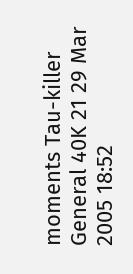moments Tau-killer General 40K 21 29 Mar 2005 18:52